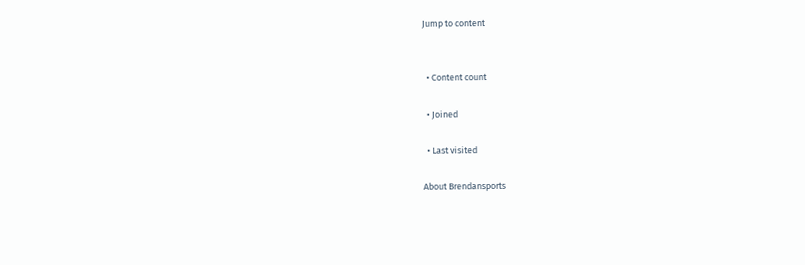Jump to content


  • Content count

  • Joined

  • Last visited

About Brendansports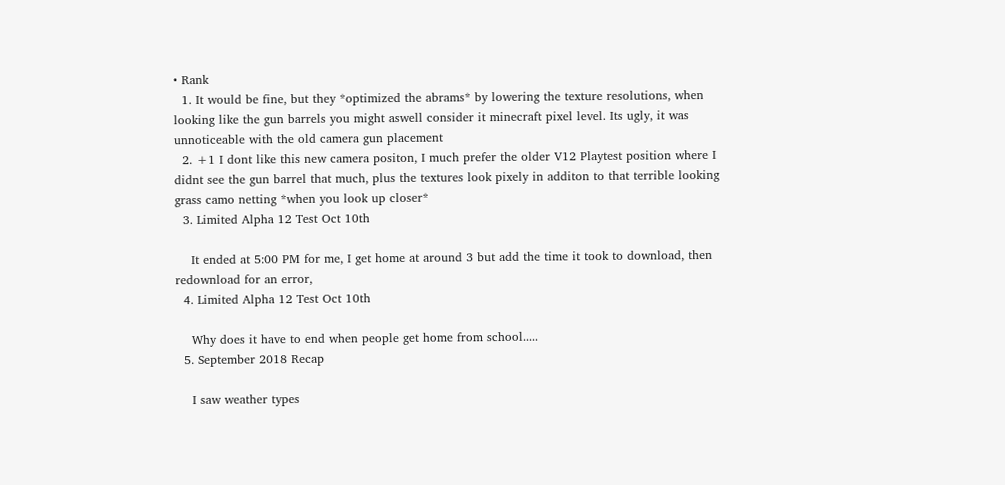• Rank
  1. It would be fine, but they *optimized the abrams* by lowering the texture resolutions, when looking like the gun barrels you might aswell consider it minecraft pixel level. Its ugly, it was unnoticeable with the old camera gun placement
  2. +1 I dont like this new camera positon, I much prefer the older V12 Playtest position where I didnt see the gun barrel that much, plus the textures look pixely in additon to that terrible looking grass camo netting *when you look up closer*
  3. Limited Alpha 12 Test Oct 10th

    It ended at 5:00 PM for me, I get home at around 3 but add the time it took to download, then redownload for an error,
  4. Limited Alpha 12 Test Oct 10th

    Why does it have to end when people get home from school.....
  5. September 2018 Recap

    I saw weather types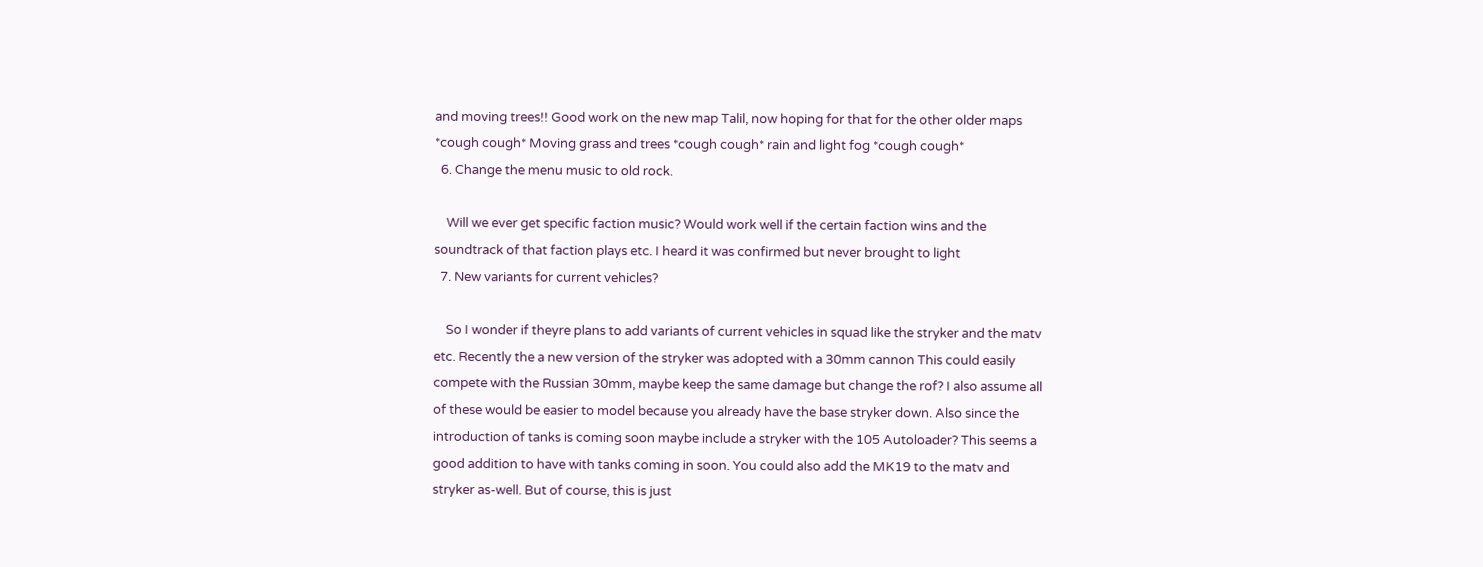and moving trees!! Good work on the new map Talil, now hoping for that for the other older maps *cough cough* Moving grass and trees *cough cough* rain and light fog *cough cough*
  6. Change the menu music to old rock.

    Will we ever get specific faction music? Would work well if the certain faction wins and the soundtrack of that faction plays etc. I heard it was confirmed but never brought to light
  7. New variants for current vehicles?

    So I wonder if theyre plans to add variants of current vehicles in squad like the stryker and the matv etc. Recently the a new version of the stryker was adopted with a 30mm cannon This could easily compete with the Russian 30mm, maybe keep the same damage but change the rof? I also assume all of these would be easier to model because you already have the base stryker down. Also since the introduction of tanks is coming soon maybe include a stryker with the 105 Autoloader? This seems a good addition to have with tanks coming in soon. You could also add the MK19 to the matv and stryker as-well. But of course, this is just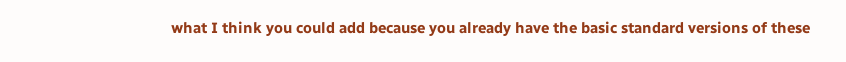what I think you could add because you already have the basic standard versions of these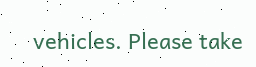vehicles. Please take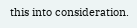this into consideration.